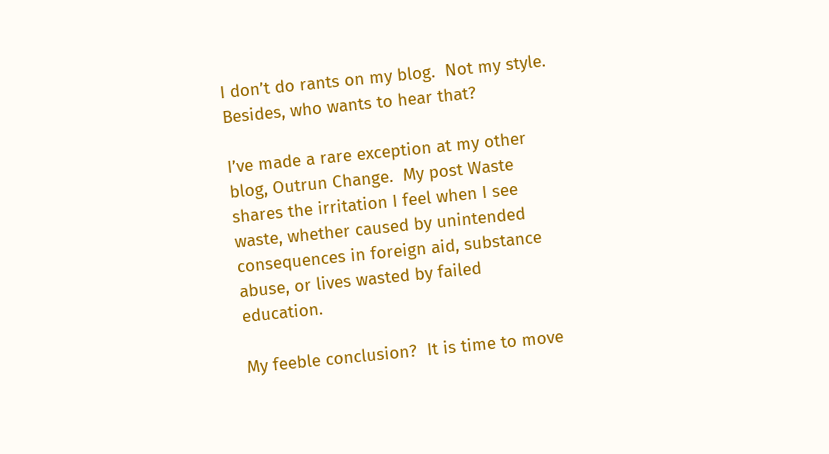I don’t do rants on my blog.  Not my style.  Besides, who wants to hear that?

I’ve made a rare exception at my other blog, Outrun Change.  My post Waste shares the irritation I feel when I see waste, whether caused by unintended consequences in foreign aid, substance abuse, or lives wasted by failed education.

My feeble conclusion?  It is time to move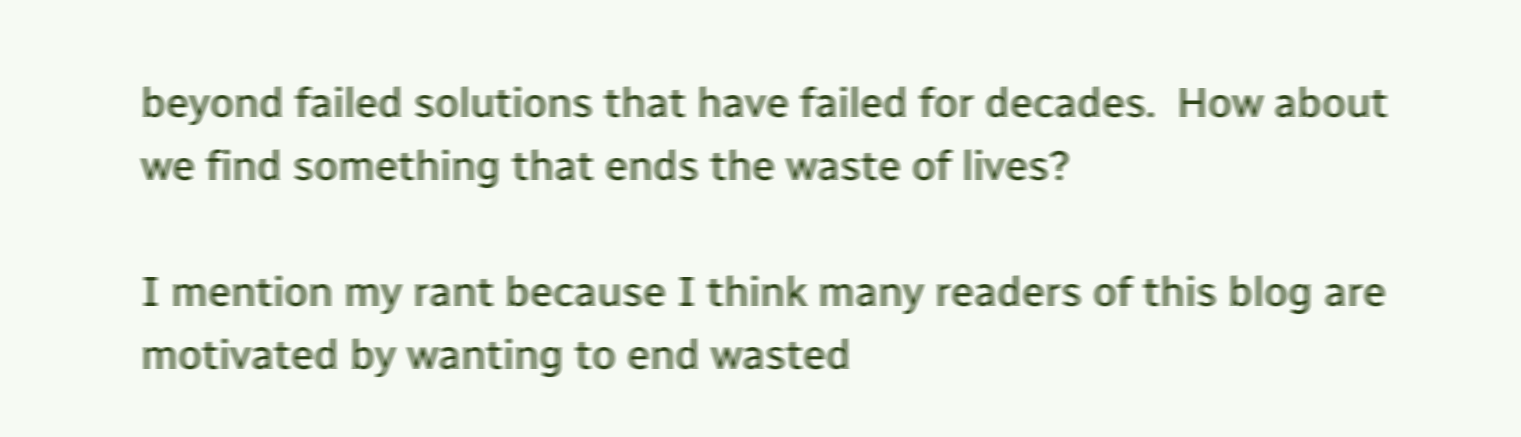beyond failed solutions that have failed for decades.  How about we find something that ends the waste of lives?

I mention my rant because I think many readers of this blog are motivated by wanting to end wasted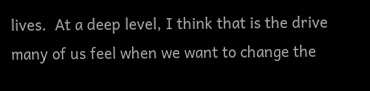lives.  At a deep level, I think that is the drive many of us feel when we want to change the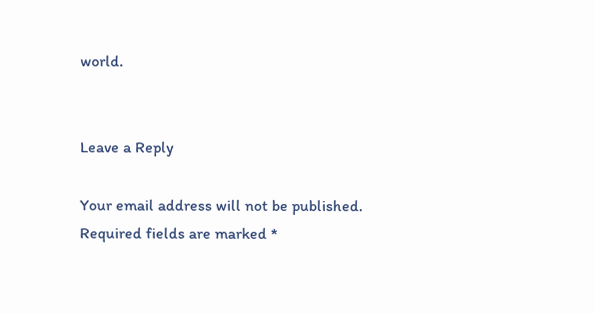world.


Leave a Reply

Your email address will not be published. Required fields are marked *